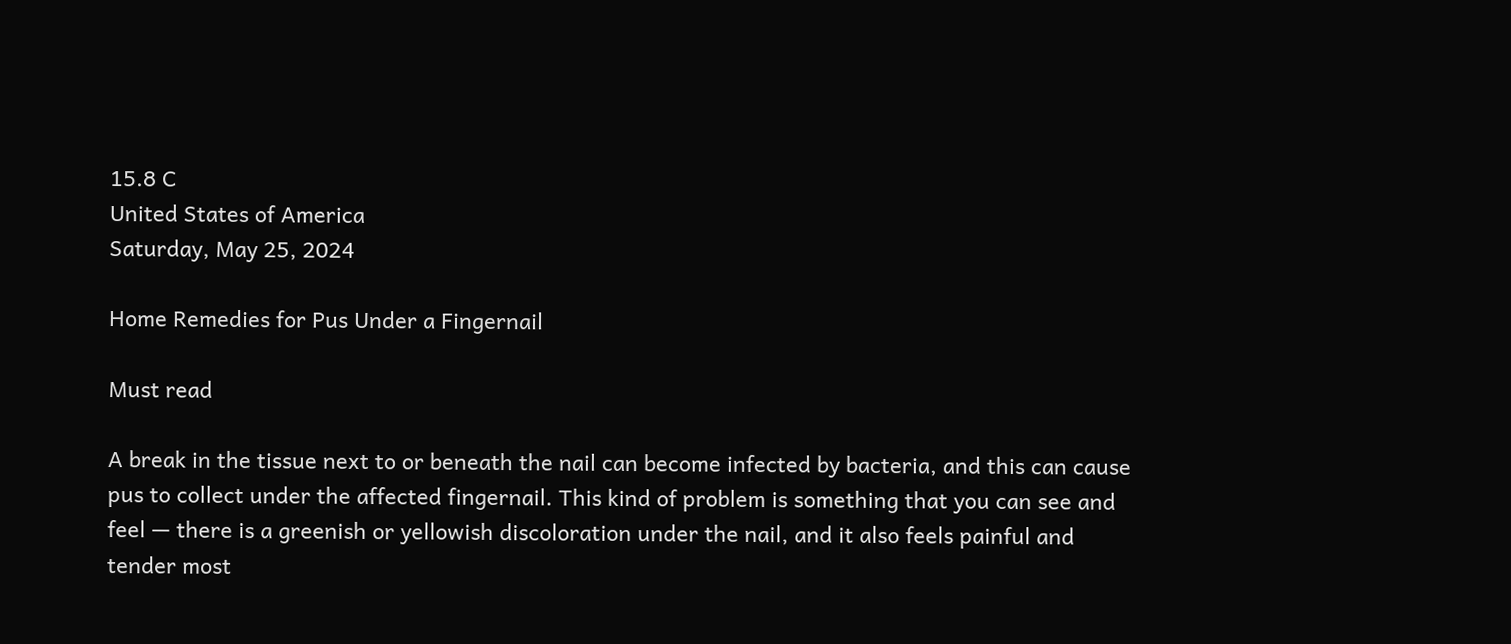15.8 C
United States of America
Saturday, May 25, 2024

Home Remedies for Pus Under a Fingernail

Must read

A break in the tissue next to or beneath the nail can become infected by bacteria, and this can cause pus to collect under the affected fingernail. This kind of problem is something that you can see and feel — there is a greenish or yellowish discoloration under the nail, and it also feels painful and tender most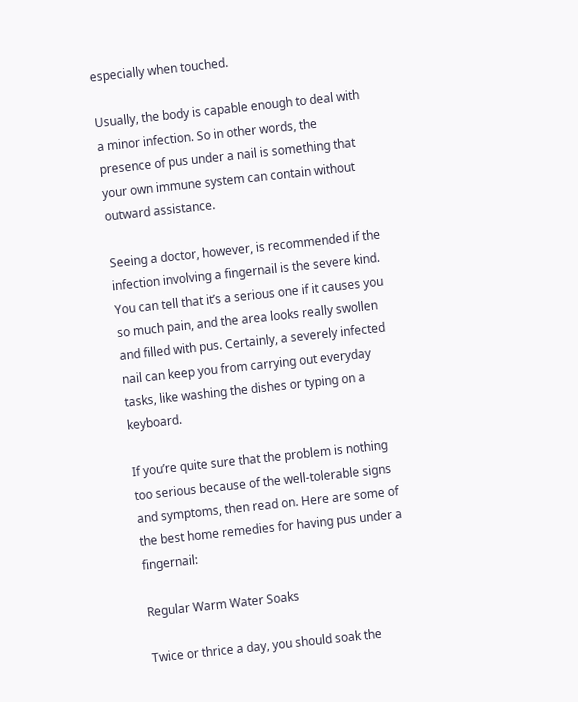especially when touched.

Usually, the body is capable enough to deal with a minor infection. So in other words, the presence of pus under a nail is something that your own immune system can contain without outward assistance.

Seeing a doctor, however, is recommended if the infection involving a fingernail is the severe kind. You can tell that it’s a serious one if it causes you so much pain, and the area looks really swollen and filled with pus. Certainly, a severely infected nail can keep you from carrying out everyday tasks, like washing the dishes or typing on a keyboard.

If you’re quite sure that the problem is nothing too serious because of the well-tolerable signs and symptoms, then read on. Here are some of the best home remedies for having pus under a fingernail:

Regular Warm Water Soaks

Twice or thrice a day, you should soak the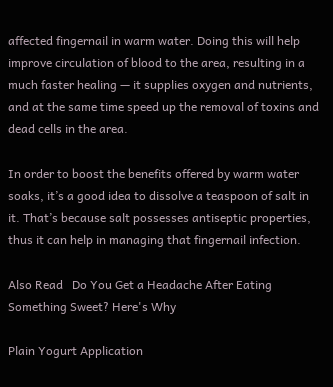affected fingernail in warm water. Doing this will help improve circulation of blood to the area, resulting in a much faster healing — it supplies oxygen and nutrients, and at the same time speed up the removal of toxins and dead cells in the area.

In order to boost the benefits offered by warm water soaks, it’s a good idea to dissolve a teaspoon of salt in it. That’s because salt possesses antiseptic properties, thus it can help in managing that fingernail infection.

Also Read   Do You Get a Headache After Eating Something Sweet? Here's Why

Plain Yogurt Application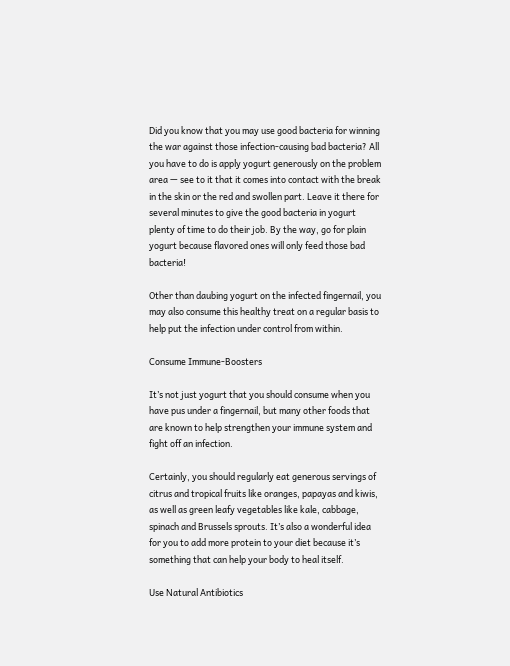Did you know that you may use good bacteria for winning the war against those infection-causing bad bacteria? All you have to do is apply yogurt generously on the problem area — see to it that it comes into contact with the break in the skin or the red and swollen part. Leave it there for several minutes to give the good bacteria in yogurt plenty of time to do their job. By the way, go for plain yogurt because flavored ones will only feed those bad bacteria!

Other than daubing yogurt on the infected fingernail, you may also consume this healthy treat on a regular basis to help put the infection under control from within.

Consume Immune-Boosters

It’s not just yogurt that you should consume when you have pus under a fingernail, but many other foods that are known to help strengthen your immune system and fight off an infection.

Certainly, you should regularly eat generous servings of citrus and tropical fruits like oranges, papayas and kiwis, as well as green leafy vegetables like kale, cabbage, spinach and Brussels sprouts. It’s also a wonderful idea for you to add more protein to your diet because it’s something that can help your body to heal itself.

Use Natural Antibiotics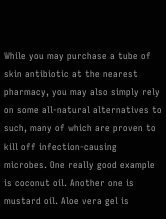While you may purchase a tube of skin antibiotic at the nearest pharmacy, you may also simply rely on some all-natural alternatives to such, many of which are proven to kill off infection-causing microbes. One really good example is coconut oil. Another one is mustard oil. Aloe vera gel is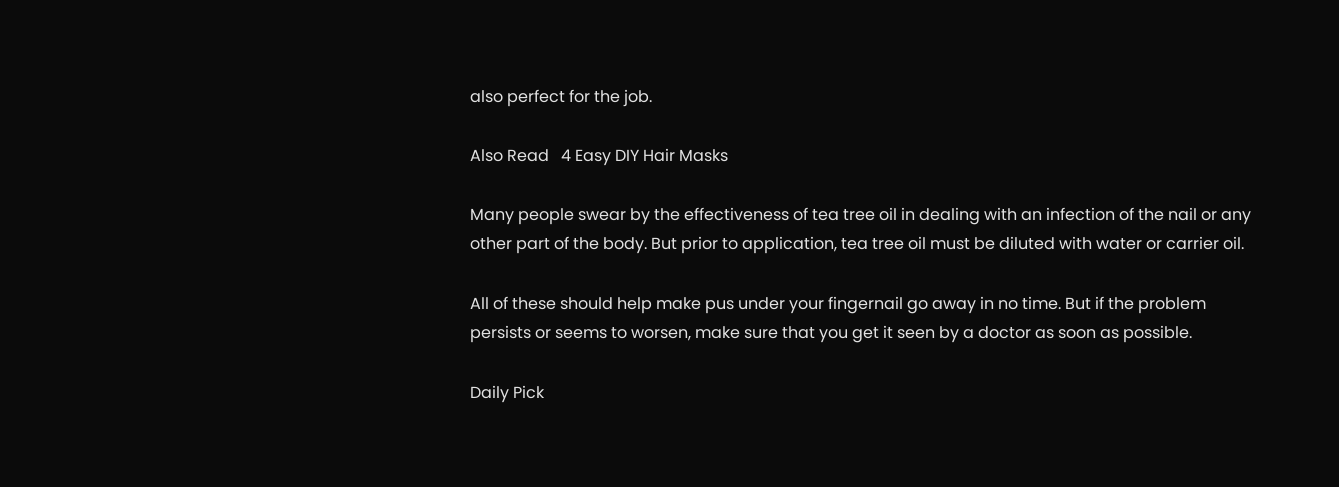also perfect for the job.

Also Read   4 Easy DIY Hair Masks

Many people swear by the effectiveness of tea tree oil in dealing with an infection of the nail or any other part of the body. But prior to application, tea tree oil must be diluted with water or carrier oil.

All of these should help make pus under your fingernail go away in no time. But if the problem persists or seems to worsen, make sure that you get it seen by a doctor as soon as possible.

Daily Pick